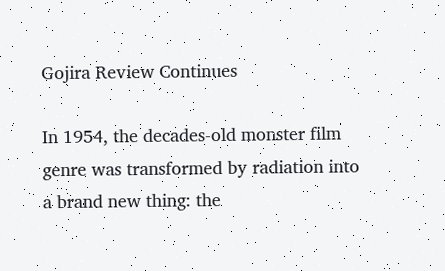Gojira Review Continues

In 1954, the decades-old monster film genre was transformed by radiation into a brand new thing: the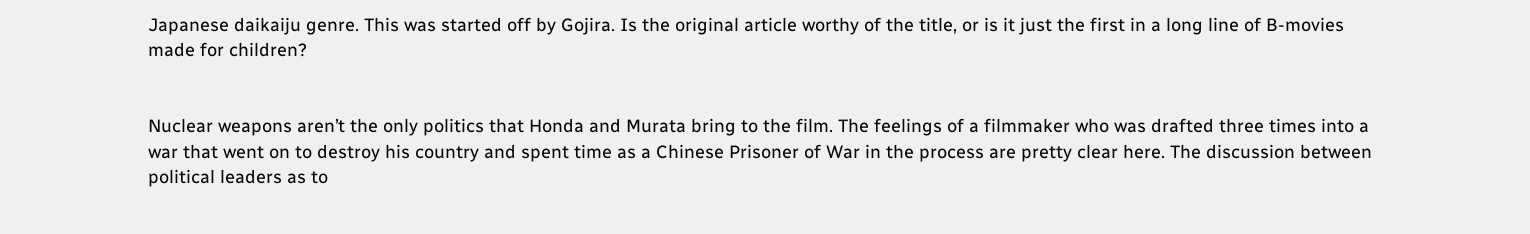Japanese daikaiju genre. This was started off by Gojira. Is the original article worthy of the title, or is it just the first in a long line of B-movies made for children?


Nuclear weapons aren’t the only politics that Honda and Murata bring to the film. The feelings of a filmmaker who was drafted three times into a war that went on to destroy his country and spent time as a Chinese Prisoner of War in the process are pretty clear here. The discussion between political leaders as to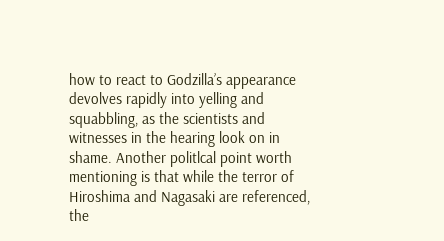how to react to Godzilla’s appearance devolves rapidly into yelling and squabbling, as the scientists and witnesses in the hearing look on in shame. Another politlcal point worth mentioning is that while the terror of Hiroshima and Nagasaki are referenced, the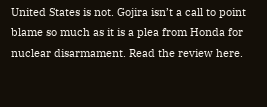United States is not. Gojira isn’t a call to point blame so much as it is a plea from Honda for nuclear disarmament. Read the review here.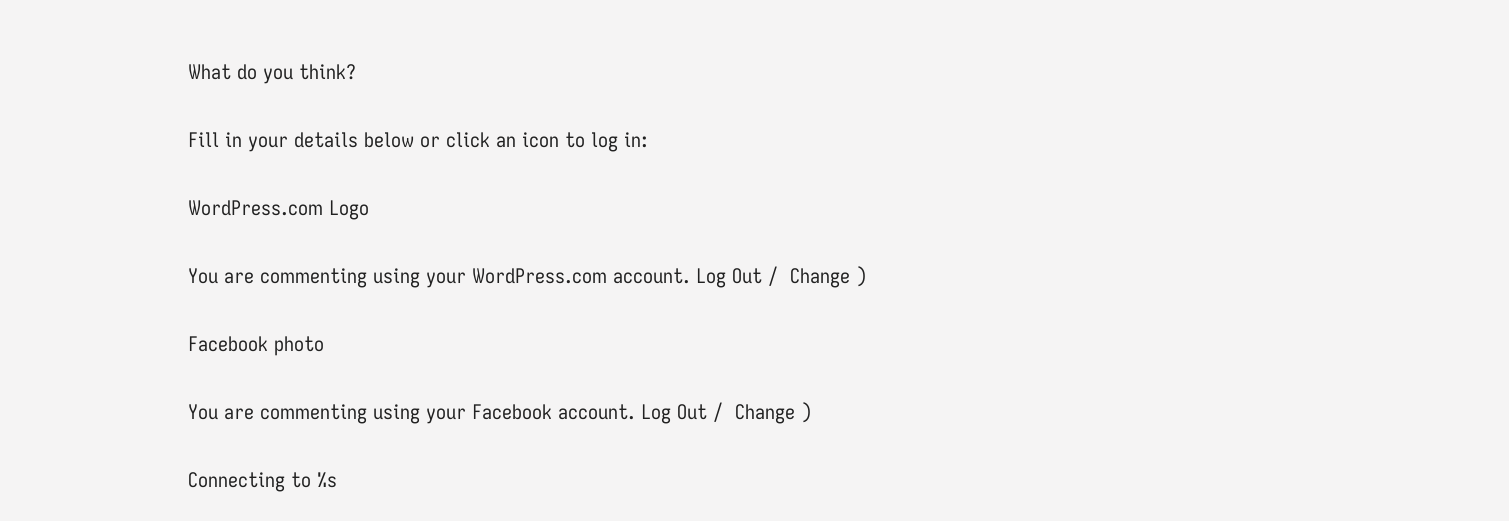What do you think?

Fill in your details below or click an icon to log in:

WordPress.com Logo

You are commenting using your WordPress.com account. Log Out /  Change )

Facebook photo

You are commenting using your Facebook account. Log Out /  Change )

Connecting to %s